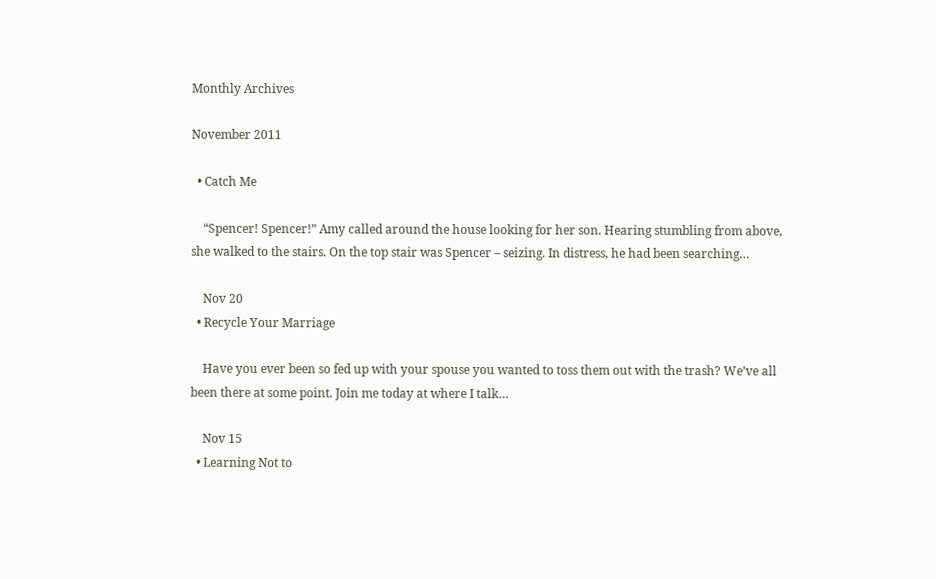Monthly Archives

November 2011

  • Catch Me

    “Spencer! Spencer!” Amy called around the house looking for her son. Hearing stumbling from above, she walked to the stairs. On the top stair was Spencer – seizing. In distress, he had been searching…

    Nov 20
  • Recycle Your Marriage

    Have you ever been so fed up with your spouse you wanted to toss them out with the trash? We’ve all been there at some point. Join me today at where I talk…

    Nov 15
  • Learning Not to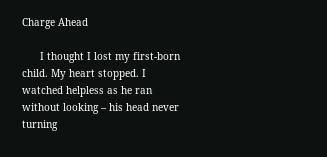Charge Ahead

      I thought I lost my first-born child. My heart stopped. I watched helpless as he ran without looking – his head never turning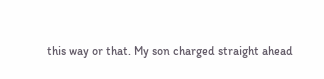this way or that. My son charged straight ahead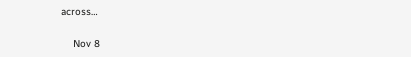across…

    Nov 8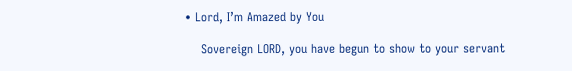• Lord, I’m Amazed by You

    Sovereign LORD, you have begun to show to your servant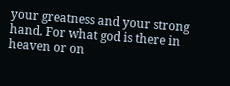your greatness and your strong hand. For what god is there in heaven or on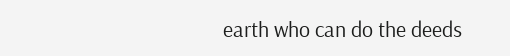earth who can do the deeds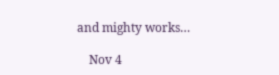and mighty works…

    Nov 4